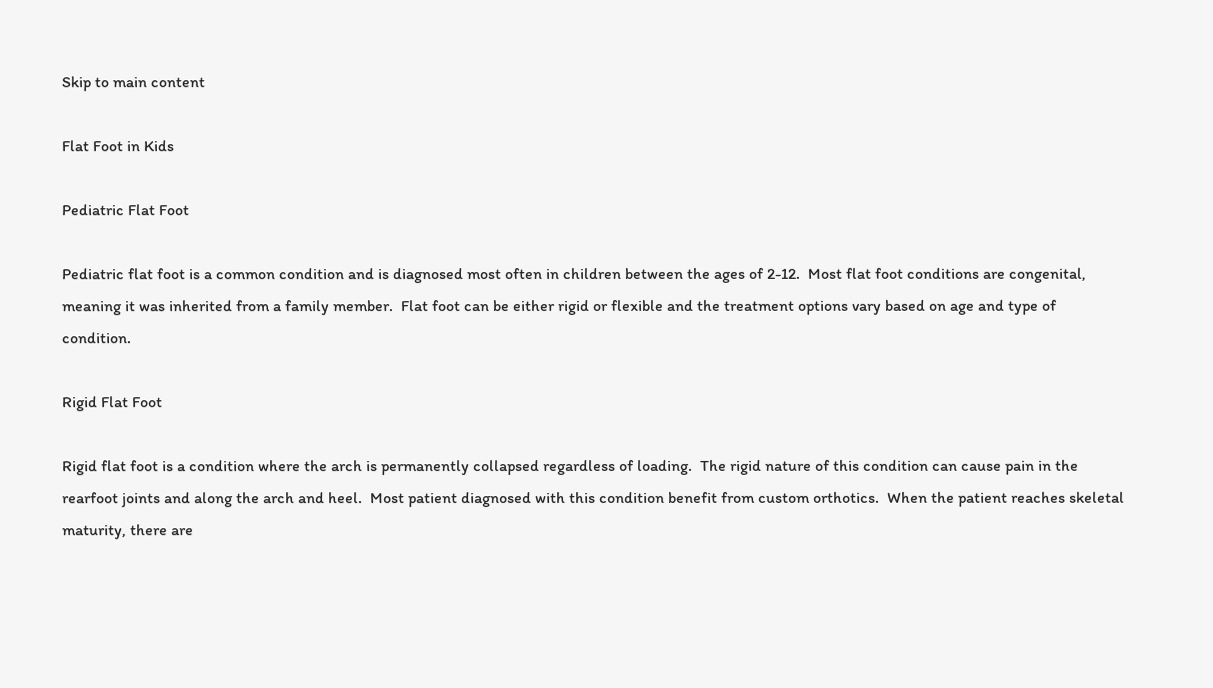Skip to main content

Flat Foot in Kids

Pediatric Flat Foot

Pediatric flat foot is a common condition and is diagnosed most often in children between the ages of 2-12.  Most flat foot conditions are congenital, meaning it was inherited from a family member.  Flat foot can be either rigid or flexible and the treatment options vary based on age and type of condition.

Rigid Flat Foot

Rigid flat foot is a condition where the arch is permanently collapsed regardless of loading.  The rigid nature of this condition can cause pain in the rearfoot joints and along the arch and heel.  Most patient diagnosed with this condition benefit from custom orthotics.  When the patient reaches skeletal maturity, there are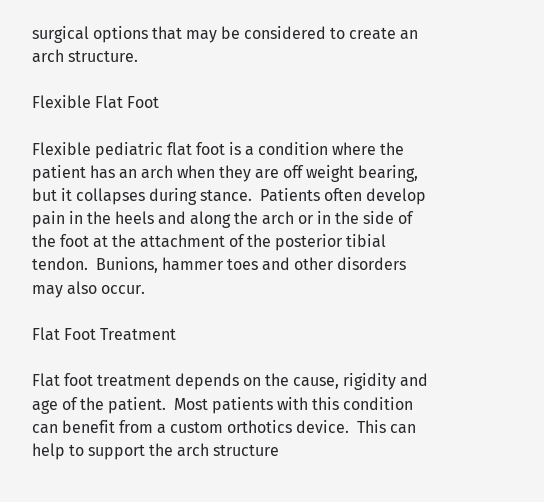surgical options that may be considered to create an arch structure.

Flexible Flat Foot

Flexible pediatric flat foot is a condition where the patient has an arch when they are off weight bearing, but it collapses during stance.  Patients often develop pain in the heels and along the arch or in the side of the foot at the attachment of the posterior tibial tendon.  Bunions, hammer toes and other disorders may also occur.

Flat Foot Treatment

Flat foot treatment depends on the cause, rigidity and age of the patient.  Most patients with this condition can benefit from a custom orthotics device.  This can help to support the arch structure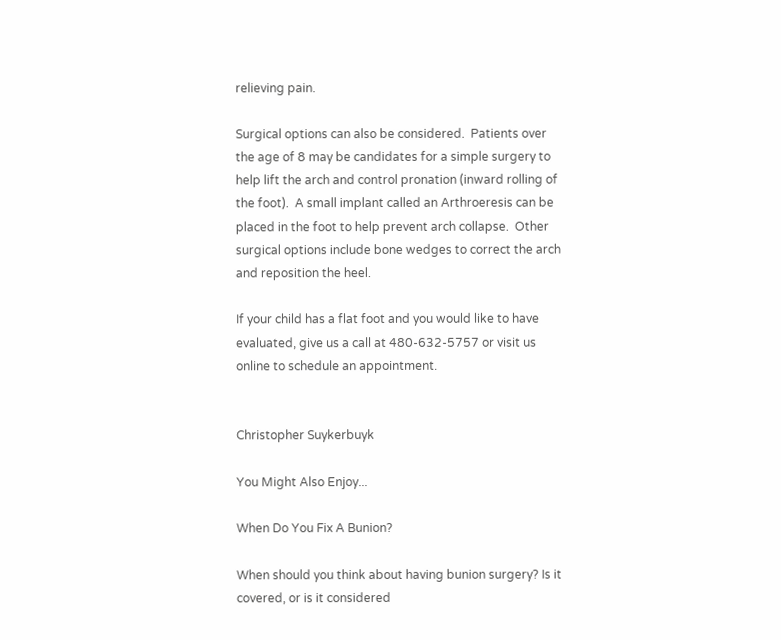relieving pain.

Surgical options can also be considered.  Patients over the age of 8 may be candidates for a simple surgery to help lift the arch and control pronation (inward rolling of the foot).  A small implant called an Arthroeresis can be placed in the foot to help prevent arch collapse.  Other surgical options include bone wedges to correct the arch and reposition the heel.

If your child has a flat foot and you would like to have evaluated, give us a call at 480-632-5757 or visit us online to schedule an appointment.


Christopher Suykerbuyk

You Might Also Enjoy...

When Do You Fix A Bunion?

When should you think about having bunion surgery? Is it covered, or is it considered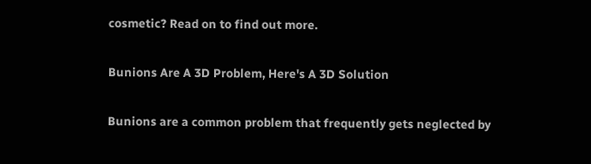cosmetic? Read on to find out more.

Bunions Are A 3D Problem, Here's A 3D Solution

Bunions are a common problem that frequently gets neglected by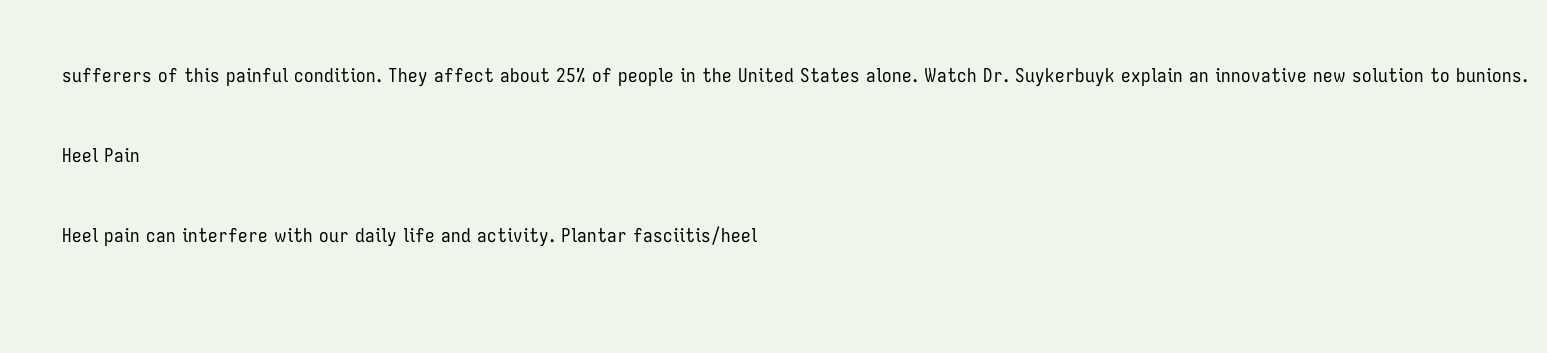sufferers of this painful condition. They affect about 25% of people in the United States alone. Watch Dr. Suykerbuyk explain an innovative new solution to bunions.

Heel Pain

Heel pain can interfere with our daily life and activity. Plantar fasciitis/heel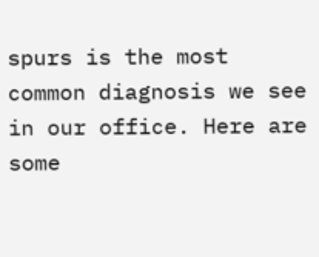spurs is the most common diagnosis we see in our office. Here are some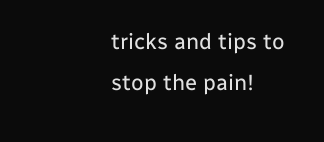tricks and tips to stop the pain!